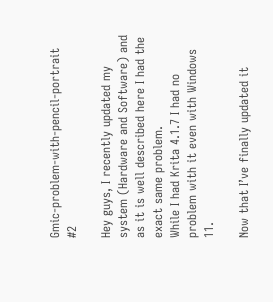Gmic-problem-with-pencil-portrait #2

Hey guys, I recently updated my system (Hardware and Software) and as it is well described here I had the exact same problem.
While I had Krita 4.1.7 I had no problem with it even with Windows 11.

Now that I’ve finally updated it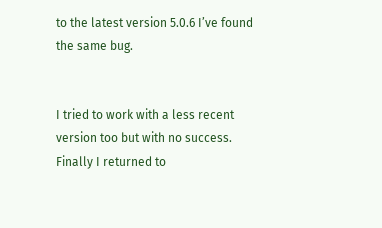to the latest version 5.0.6 I’ve found the same bug.


I tried to work with a less recent version too but with no success. Finally I returned to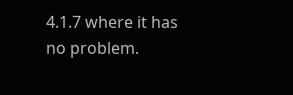4.1.7 where it has no problem.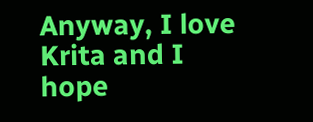Anyway, I love Krita and I hope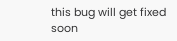this bug will get fixed soon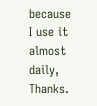because I use it almost daily, Thanks.